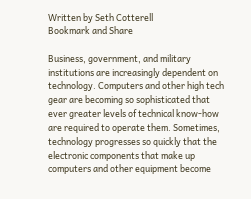Written by Seth Cotterell
Bookmark and Share

Business, government, and military institutions are increasingly dependent on technology. Computers and other high tech gear are becoming so sophisticated that ever greater levels of technical know-how are required to operate them. Sometimes, technology progresses so quickly that the electronic components that make up computers and other equipment become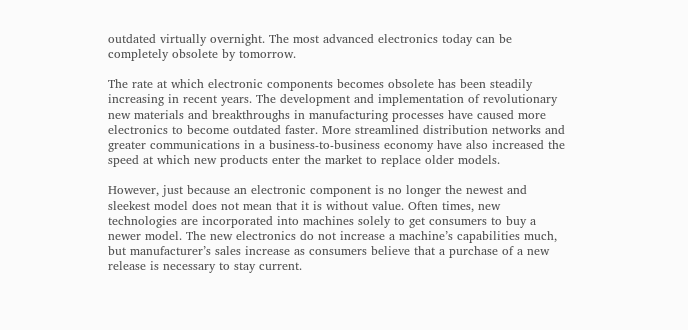outdated virtually overnight. The most advanced electronics today can be completely obsolete by tomorrow.

The rate at which electronic components becomes obsolete has been steadily increasing in recent years. The development and implementation of revolutionary new materials and breakthroughs in manufacturing processes have caused more electronics to become outdated faster. More streamlined distribution networks and greater communications in a business-to-business economy have also increased the speed at which new products enter the market to replace older models.

However, just because an electronic component is no longer the newest and sleekest model does not mean that it is without value. Often times, new technologies are incorporated into machines solely to get consumers to buy a newer model. The new electronics do not increase a machine’s capabilities much, but manufacturer’s sales increase as consumers believe that a purchase of a new release is necessary to stay current.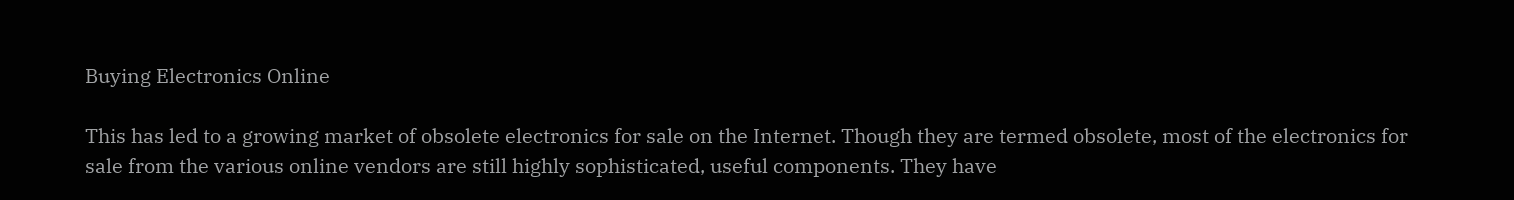Buying Electronics Online

This has led to a growing market of obsolete electronics for sale on the Internet. Though they are termed obsolete, most of the electronics for sale from the various online vendors are still highly sophisticated, useful components. They have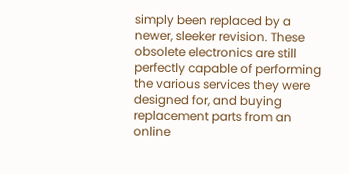simply been replaced by a newer, sleeker revision. These obsolete electronics are still perfectly capable of performing the various services they were designed for, and buying replacement parts from an online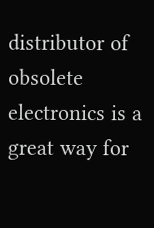distributor of obsolete electronics is a great way for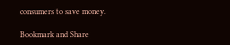consumers to save money.

Bookmark and Share